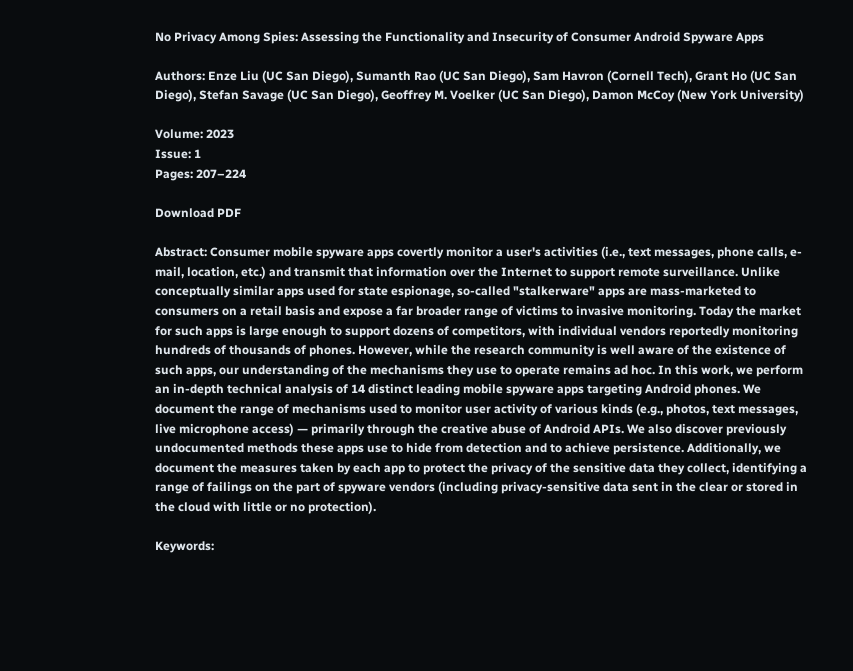No Privacy Among Spies: Assessing the Functionality and Insecurity of Consumer Android Spyware Apps

Authors: Enze Liu (UC San Diego), Sumanth Rao (UC San Diego), Sam Havron (Cornell Tech), Grant Ho (UC San Diego), Stefan Savage (UC San Diego), Geoffrey M. Voelker (UC San Diego), Damon McCoy (New York University)

Volume: 2023
Issue: 1
Pages: 207–224

Download PDF

Abstract: Consumer mobile spyware apps covertly monitor a user's activities (i.e., text messages, phone calls, e-mail, location, etc.) and transmit that information over the Internet to support remote surveillance. Unlike conceptually similar apps used for state espionage, so-called "stalkerware" apps are mass-marketed to consumers on a retail basis and expose a far broader range of victims to invasive monitoring. Today the market for such apps is large enough to support dozens of competitors, with individual vendors reportedly monitoring hundreds of thousands of phones. However, while the research community is well aware of the existence of such apps, our understanding of the mechanisms they use to operate remains ad hoc. In this work, we perform an in-depth technical analysis of 14 distinct leading mobile spyware apps targeting Android phones. We document the range of mechanisms used to monitor user activity of various kinds (e.g., photos, text messages, live microphone access) — primarily through the creative abuse of Android APIs. We also discover previously undocumented methods these apps use to hide from detection and to achieve persistence. Additionally, we document the measures taken by each app to protect the privacy of the sensitive data they collect, identifying a range of failings on the part of spyware vendors (including privacy-sensitive data sent in the clear or stored in the cloud with little or no protection).

Keywords: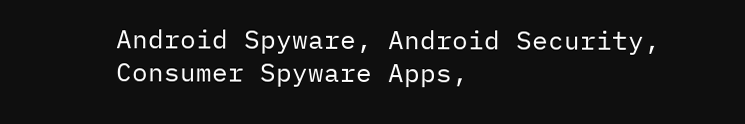Android Spyware, Android Security, Consumer Spyware Apps,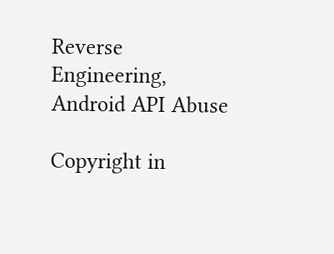Reverse Engineering, Android API Abuse

Copyright in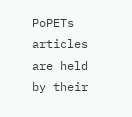PoPETs articles are held by their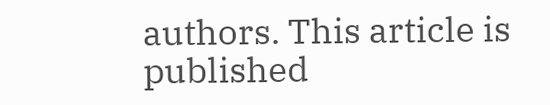authors. This article is published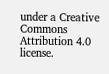under a Creative Commons Attribution 4.0 license.